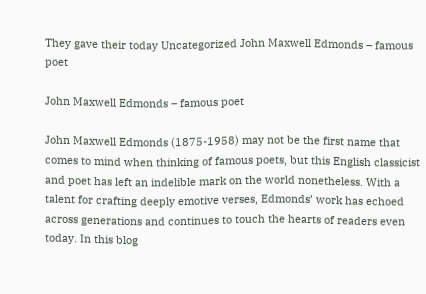They gave their today Uncategorized John Maxwell Edmonds – famous poet

John Maxwell Edmonds – famous poet

John Maxwell Edmonds (1875-1958) may not be the first name that comes to mind when thinking of famous poets, but this English classicist and poet has left an indelible mark on the world nonetheless. With a talent for crafting deeply emotive verses, Edmonds’ work has echoed across generations and continues to touch the hearts of readers even today. In this blog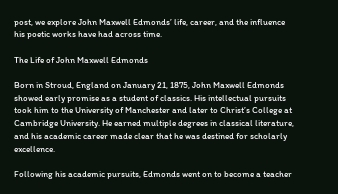post, we explore John Maxwell Edmonds’ life, career, and the influence his poetic works have had across time.

The Life of John Maxwell Edmonds

Born in Stroud, England on January 21, 1875, John Maxwell Edmonds showed early promise as a student of classics. His intellectual pursuits took him to the University of Manchester and later to Christ’s College at Cambridge University. He earned multiple degrees in classical literature, and his academic career made clear that he was destined for scholarly excellence.

Following his academic pursuits, Edmonds went on to become a teacher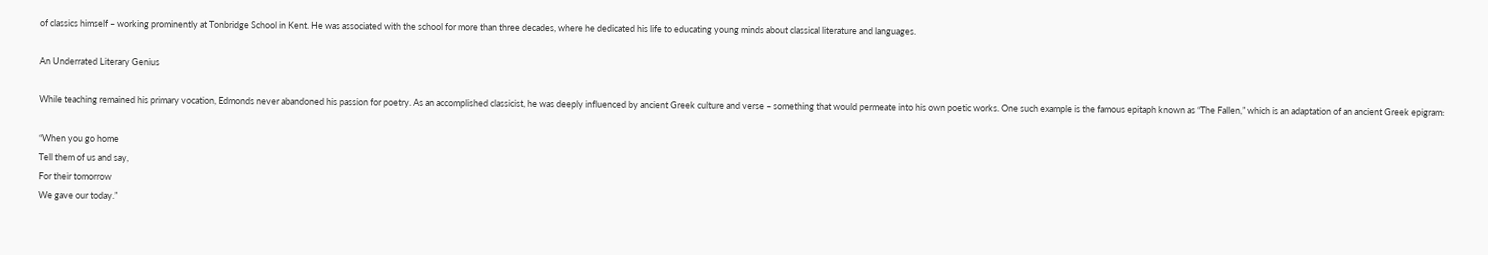of classics himself – working prominently at Tonbridge School in Kent. He was associated with the school for more than three decades, where he dedicated his life to educating young minds about classical literature and languages.

An Underrated Literary Genius

While teaching remained his primary vocation, Edmonds never abandoned his passion for poetry. As an accomplished classicist, he was deeply influenced by ancient Greek culture and verse – something that would permeate into his own poetic works. One such example is the famous epitaph known as “The Fallen,” which is an adaptation of an ancient Greek epigram:

“When you go home
Tell them of us and say,
For their tomorrow
We gave our today.”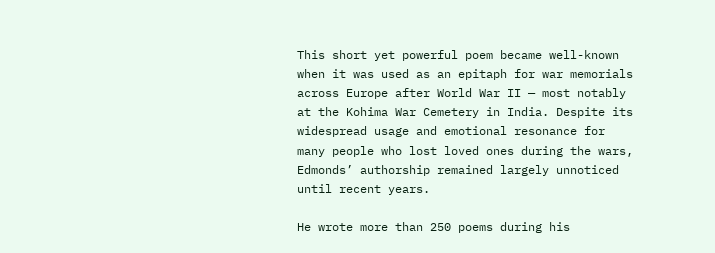This short yet powerful poem became well-known when it was used as an epitaph for war memorials across Europe after World War II — most notably at the Kohima War Cemetery in India. Despite its widespread usage and emotional resonance for many people who lost loved ones during the wars, Edmonds’ authorship remained largely unnoticed until recent years.

He wrote more than 250 poems during his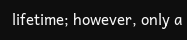lifetime; however, only a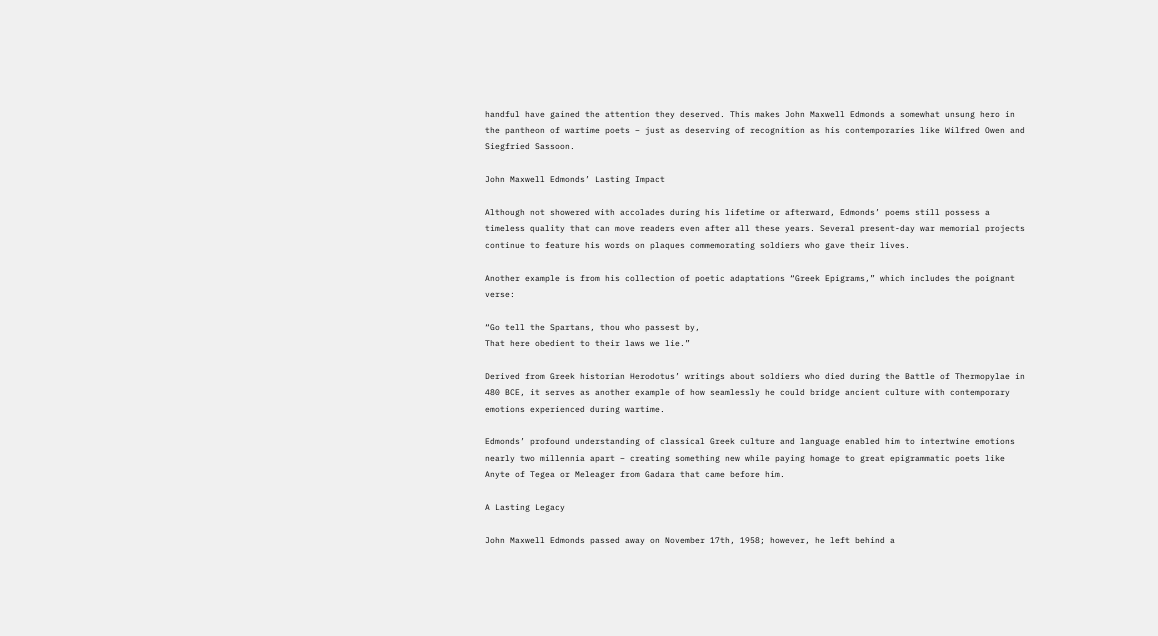handful have gained the attention they deserved. This makes John Maxwell Edmonds a somewhat unsung hero in the pantheon of wartime poets – just as deserving of recognition as his contemporaries like Wilfred Owen and Siegfried Sassoon.

John Maxwell Edmonds’ Lasting Impact

Although not showered with accolades during his lifetime or afterward, Edmonds’ poems still possess a timeless quality that can move readers even after all these years. Several present-day war memorial projects continue to feature his words on plaques commemorating soldiers who gave their lives.

Another example is from his collection of poetic adaptations “Greek Epigrams,” which includes the poignant verse:

“Go tell the Spartans, thou who passest by,
That here obedient to their laws we lie.”

Derived from Greek historian Herodotus’ writings about soldiers who died during the Battle of Thermopylae in 480 BCE, it serves as another example of how seamlessly he could bridge ancient culture with contemporary emotions experienced during wartime.

Edmonds’ profound understanding of classical Greek culture and language enabled him to intertwine emotions nearly two millennia apart – creating something new while paying homage to great epigrammatic poets like Anyte of Tegea or Meleager from Gadara that came before him.

A Lasting Legacy

John Maxwell Edmonds passed away on November 17th, 1958; however, he left behind a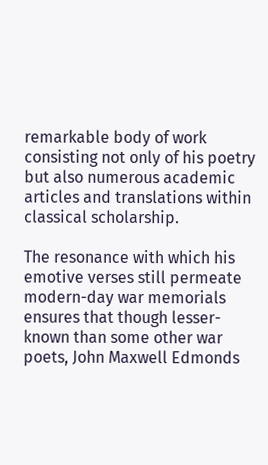remarkable body of work consisting not only of his poetry but also numerous academic articles and translations within classical scholarship.

The resonance with which his emotive verses still permeate modern-day war memorials ensures that though lesser-known than some other war poets, John Maxwell Edmonds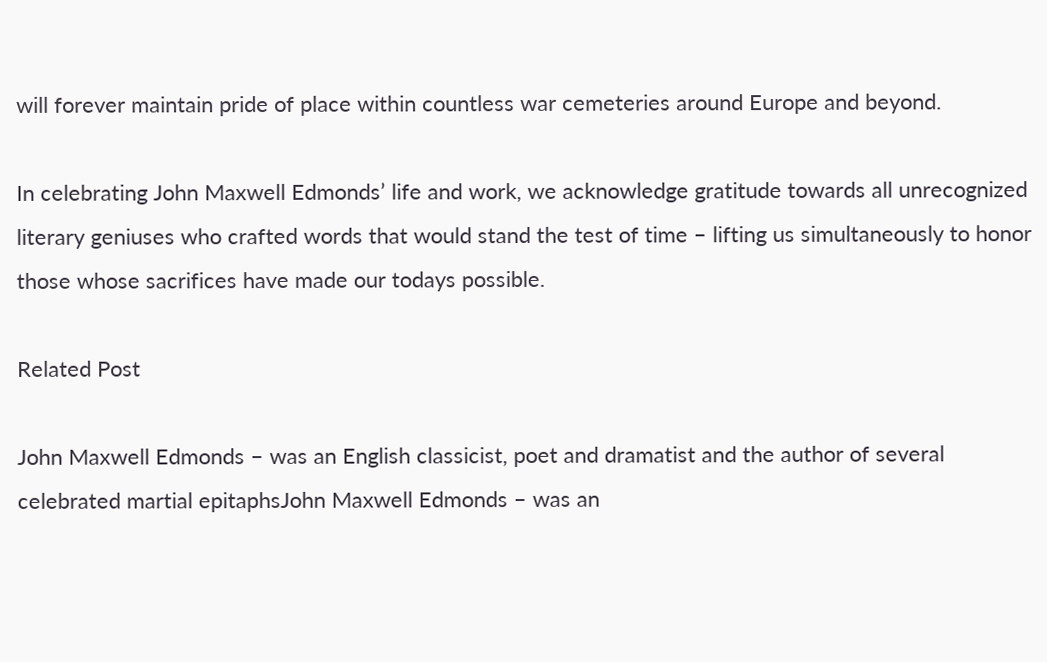will forever maintain pride of place within countless war cemeteries around Europe and beyond.

In celebrating John Maxwell Edmonds’ life and work, we acknowledge gratitude towards all unrecognized literary geniuses who crafted words that would stand the test of time – lifting us simultaneously to honor those whose sacrifices have made our todays possible.

Related Post

John Maxwell Edmonds – was an English classicist, poet and dramatist and the author of several celebrated martial epitaphsJohn Maxwell Edmonds – was an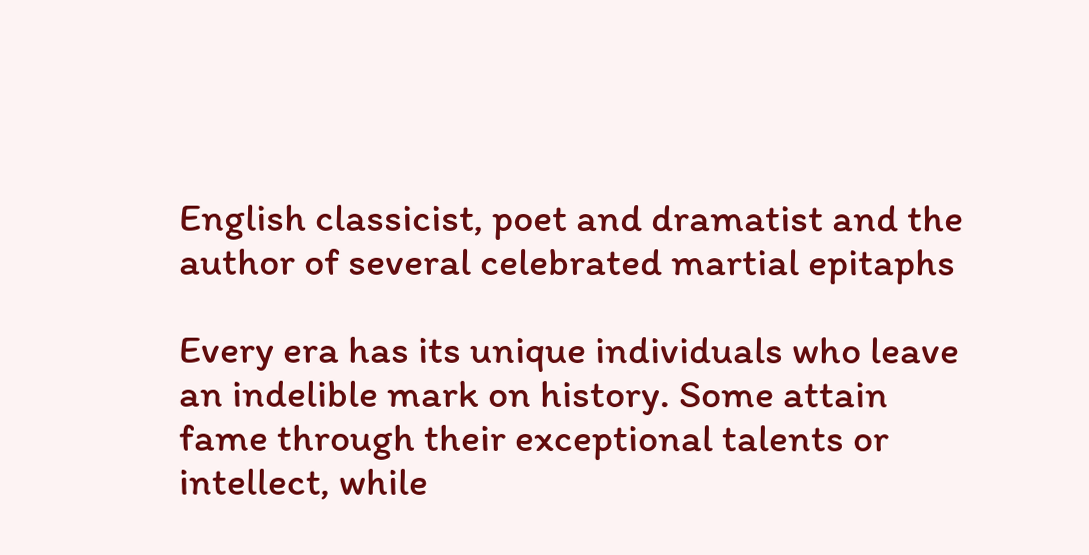English classicist, poet and dramatist and the author of several celebrated martial epitaphs

Every era has its unique individuals who leave an indelible mark on history. Some attain fame through their exceptional talents or intellect, while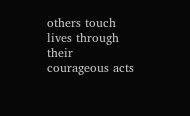others touch lives through their courageous acts